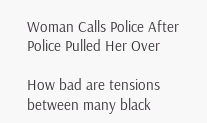Woman Calls Police After Police Pulled Her Over

How bad are tensions between many black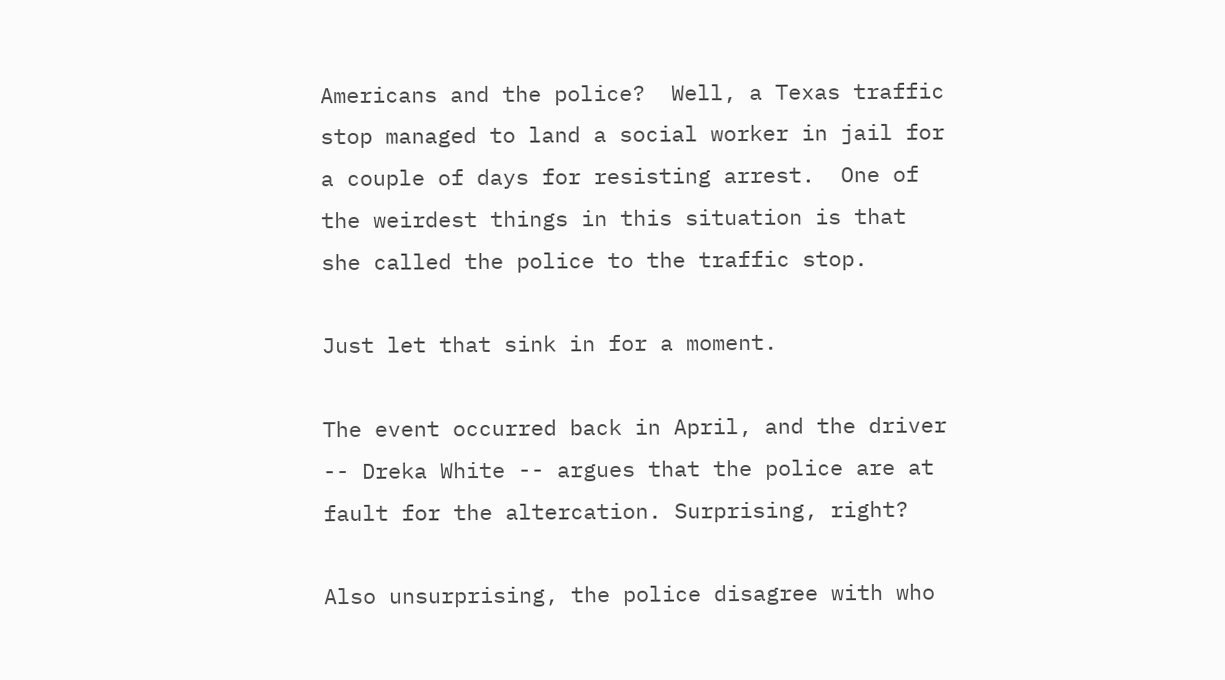Americans and the police?  Well, a Texas traffic stop managed to land a social worker in jail for a couple of days for resisting arrest.  One of the weirdest things in this situation is that she called the police to the traffic stop.

Just let that sink in for a moment.

The event occurred back in April, and the driver -- Dreka White -- argues that the police are at fault for the altercation. Surprising, right?

Also unsurprising, the police disagree with who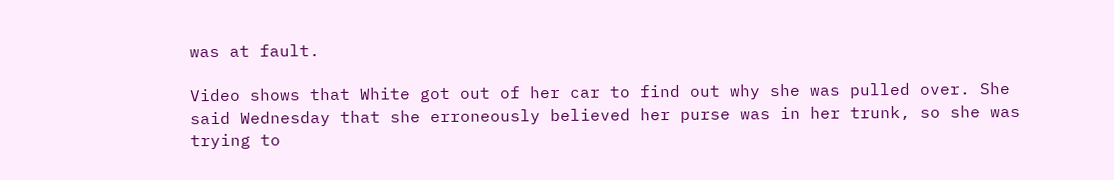was at fault.

Video shows that White got out of her car to find out why she was pulled over. She said Wednesday that she erroneously believed her purse was in her trunk, so she was trying to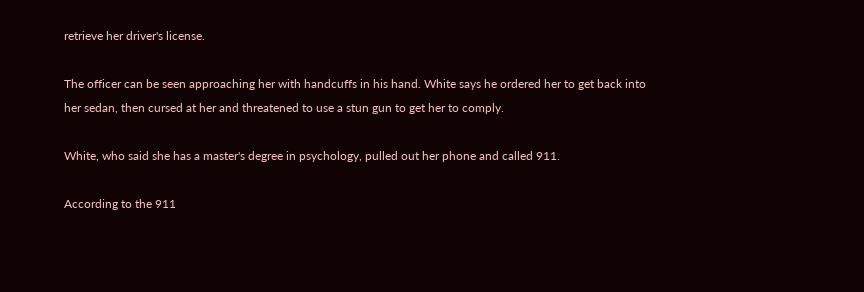retrieve her driver's license.

The officer can be seen approaching her with handcuffs in his hand. White says he ordered her to get back into her sedan, then cursed at her and threatened to use a stun gun to get her to comply.

White, who said she has a master's degree in psychology, pulled out her phone and called 911.

According to the 911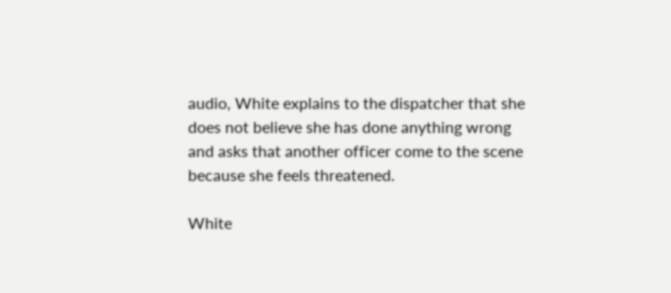audio, White explains to the dispatcher that she does not believe she has done anything wrong and asks that another officer come to the scene because she feels threatened.

White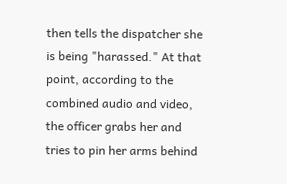then tells the dispatcher she is being "harassed." At that point, according to the combined audio and video, the officer grabs her and tries to pin her arms behind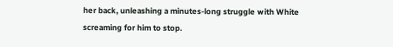her back, unleashing a minutes-long struggle with White screaming for him to stop.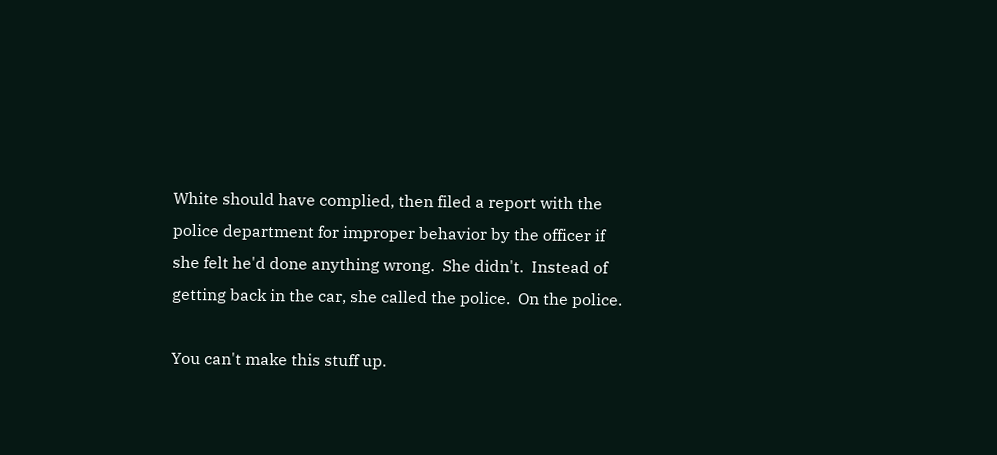White should have complied, then filed a report with the police department for improper behavior by the officer if she felt he'd done anything wrong.  She didn't.  Instead of getting back in the car, she called the police.  On the police.

You can't make this stuff up.